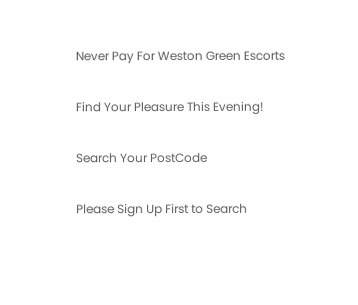Never Pay For Weston Green Escorts

Find Your Pleasure This Evening!

Search Your PostCode

Please Sign Up First to Search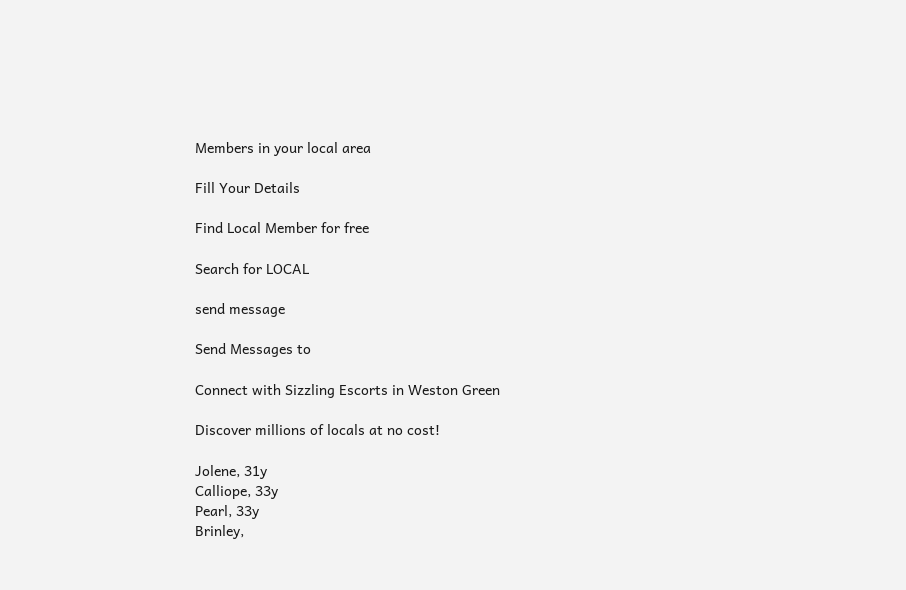Members in your local area

Fill Your Details

Find Local Member for free

Search for LOCAL

send message

Send Messages to

Connect with Sizzling Escorts in Weston Green

Discover millions of locals at no cost!

Jolene, 31y
Calliope, 33y
Pearl, 33y
Brinley,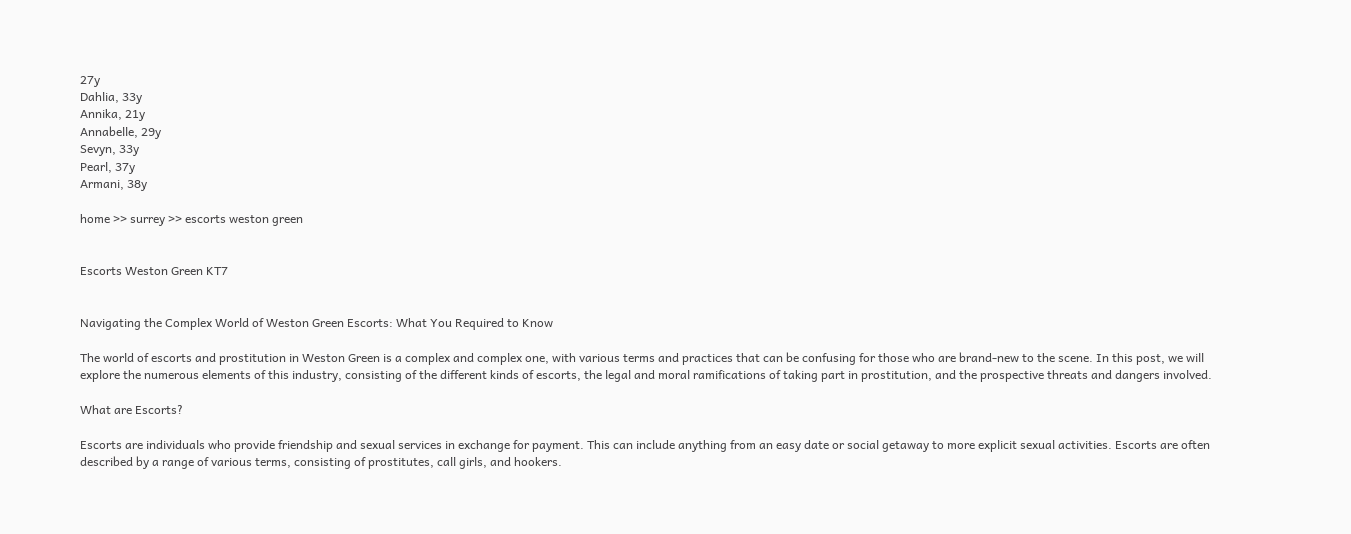27y
Dahlia, 33y
Annika, 21y
Annabelle, 29y
Sevyn, 33y
Pearl, 37y
Armani, 38y

home >> surrey >> escorts weston green


Escorts Weston Green KT7


Navigating the Complex World of Weston Green Escorts: What You Required to Know

The world of escorts and prostitution in Weston Green is a complex and complex one, with various terms and practices that can be confusing for those who are brand-new to the scene. In this post, we will explore the numerous elements of this industry, consisting of the different kinds of escorts, the legal and moral ramifications of taking part in prostitution, and the prospective threats and dangers involved.

What are Escorts?

Escorts are individuals who provide friendship and sexual services in exchange for payment. This can include anything from an easy date or social getaway to more explicit sexual activities. Escorts are often described by a range of various terms, consisting of prostitutes, call girls, and hookers.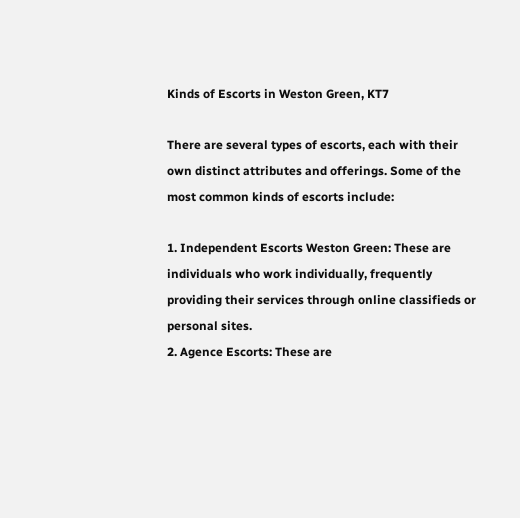Kinds of Escorts in Weston Green, KT7

There are several types of escorts, each with their own distinct attributes and offerings. Some of the most common kinds of escorts include:

1. Independent Escorts Weston Green: These are individuals who work individually, frequently providing their services through online classifieds or personal sites.
2. Agence Escorts: These are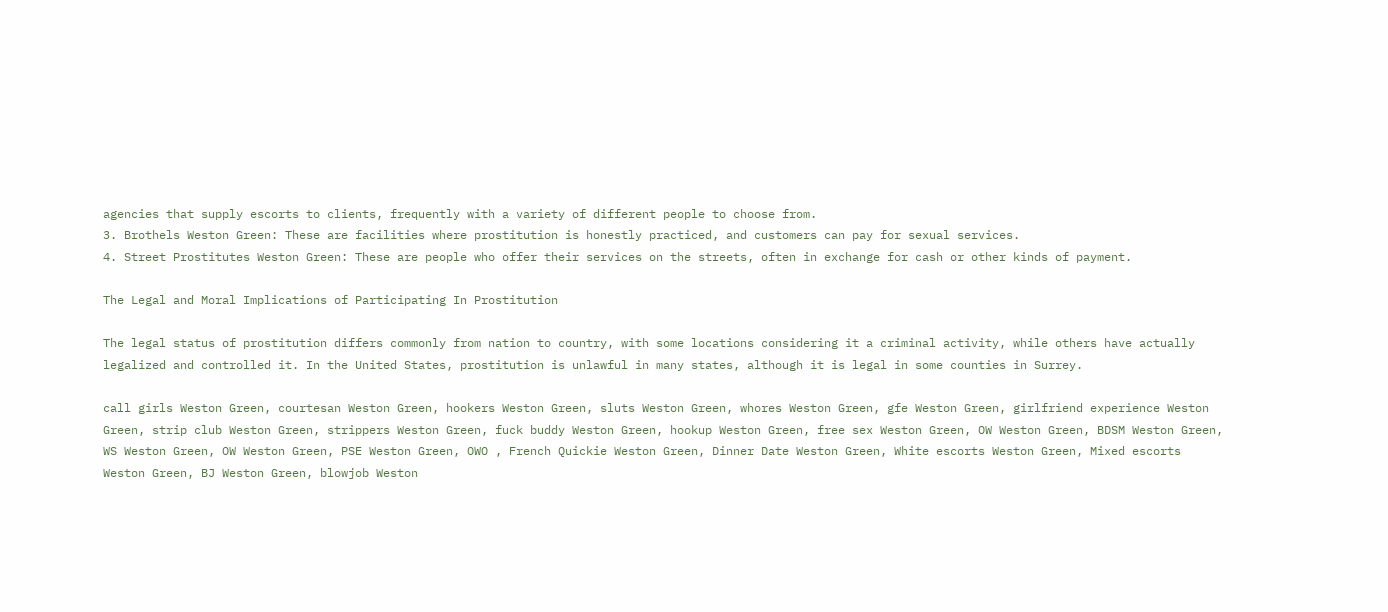agencies that supply escorts to clients, frequently with a variety of different people to choose from.
3. Brothels Weston Green: These are facilities where prostitution is honestly practiced, and customers can pay for sexual services.
4. Street Prostitutes Weston Green: These are people who offer their services on the streets, often in exchange for cash or other kinds of payment.

The Legal and Moral Implications of Participating In Prostitution

The legal status of prostitution differs commonly from nation to country, with some locations considering it a criminal activity, while others have actually legalized and controlled it. In the United States, prostitution is unlawful in many states, although it is legal in some counties in Surrey.

call girls Weston Green, courtesan Weston Green, hookers Weston Green, sluts Weston Green, whores Weston Green, gfe Weston Green, girlfriend experience Weston Green, strip club Weston Green, strippers Weston Green, fuck buddy Weston Green, hookup Weston Green, free sex Weston Green, OW Weston Green, BDSM Weston Green, WS Weston Green, OW Weston Green, PSE Weston Green, OWO , French Quickie Weston Green, Dinner Date Weston Green, White escorts Weston Green, Mixed escorts Weston Green, BJ Weston Green, blowjob Weston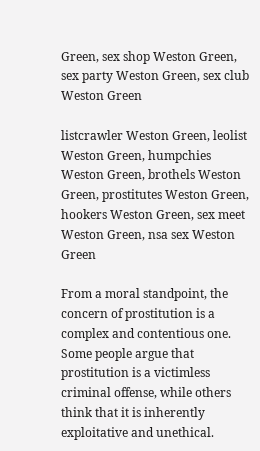Green, sex shop Weston Green, sex party Weston Green, sex club Weston Green

listcrawler Weston Green, leolist Weston Green, humpchies Weston Green, brothels Weston Green, prostitutes Weston Green, hookers Weston Green, sex meet Weston Green, nsa sex Weston Green

From a moral standpoint, the concern of prostitution is a complex and contentious one. Some people argue that prostitution is a victimless criminal offense, while others think that it is inherently exploitative and unethical.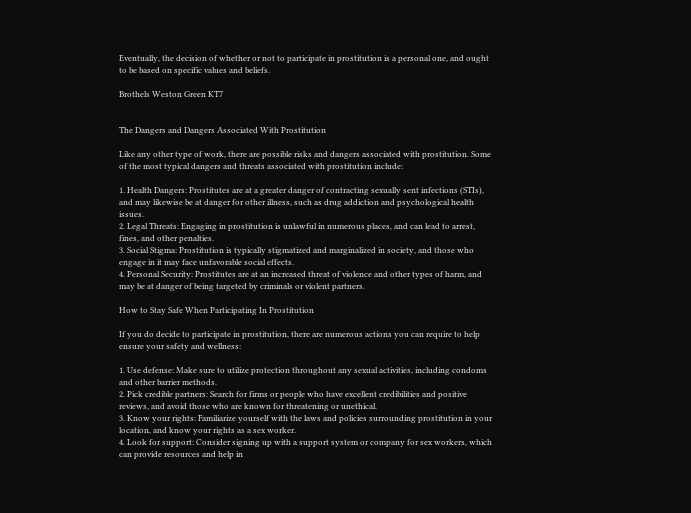Eventually, the decision of whether or not to participate in prostitution is a personal one, and ought to be based on specific values and beliefs.

Brothels Weston Green KT7


The Dangers and Dangers Associated With Prostitution

Like any other type of work, there are possible risks and dangers associated with prostitution. Some of the most typical dangers and threats associated with prostitution include:

1. Health Dangers: Prostitutes are at a greater danger of contracting sexually sent infections (STIs), and may likewise be at danger for other illness, such as drug addiction and psychological health issues.
2. Legal Threats: Engaging in prostitution is unlawful in numerous places, and can lead to arrest, fines, and other penalties.
3. Social Stigma: Prostitution is typically stigmatized and marginalized in society, and those who engage in it may face unfavorable social effects.
4. Personal Security: Prostitutes are at an increased threat of violence and other types of harm, and may be at danger of being targeted by criminals or violent partners.

How to Stay Safe When Participating In Prostitution

If you do decide to participate in prostitution, there are numerous actions you can require to help ensure your safety and wellness:

1. Use defense: Make sure to utilize protection throughout any sexual activities, including condoms and other barrier methods.
2. Pick credible partners: Search for firms or people who have excellent credibilities and positive reviews, and avoid those who are known for threatening or unethical.
3. Know your rights: Familiarize yourself with the laws and policies surrounding prostitution in your location, and know your rights as a sex worker.
4. Look for support: Consider signing up with a support system or company for sex workers, which can provide resources and help in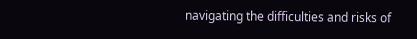navigating the difficulties and risks of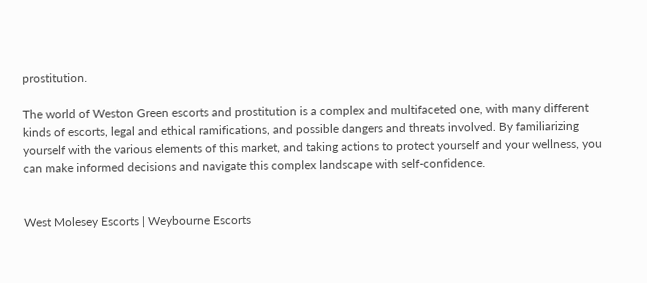prostitution.

The world of Weston Green escorts and prostitution is a complex and multifaceted one, with many different kinds of escorts, legal and ethical ramifications, and possible dangers and threats involved. By familiarizing yourself with the various elements of this market, and taking actions to protect yourself and your wellness, you can make informed decisions and navigate this complex landscape with self-confidence.


West Molesey Escorts | Weybourne Escorts